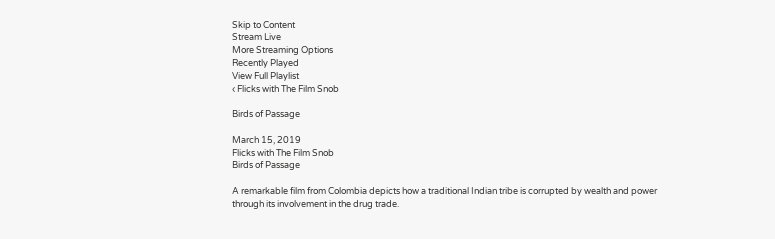Skip to Content
Stream Live
More Streaming Options
Recently Played
View Full Playlist
‹ Flicks with The Film Snob

Birds of Passage

March 15, 2019
Flicks with The Film Snob
Birds of Passage

A remarkable film from Colombia depicts how a traditional Indian tribe is corrupted by wealth and power through its involvement in the drug trade.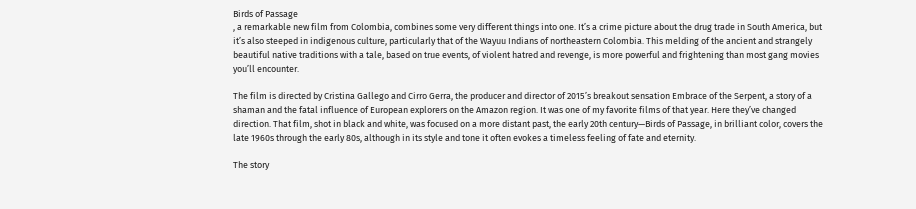Birds of Passage
, a remarkable new film from Colombia, combines some very different things into one. It’s a crime picture about the drug trade in South America, but it’s also steeped in indigenous culture, particularly that of the Wayuu Indians of northeastern Colombia. This melding of the ancient and strangely beautiful native traditions with a tale, based on true events, of violent hatred and revenge, is more powerful and frightening than most gang movies you’ll encounter.

The film is directed by Cristina Gallego and Cirro Gerra, the producer and director of 2015’s breakout sensation Embrace of the Serpent, a story of a shaman and the fatal influence of European explorers on the Amazon region. It was one of my favorite films of that year. Here they’ve changed direction. That film, shot in black and white, was focused on a more distant past, the early 20th century—Birds of Passage, in brilliant color, covers the late 1960s through the early 80s, although in its style and tone it often evokes a timeless feeling of fate and eternity.

The story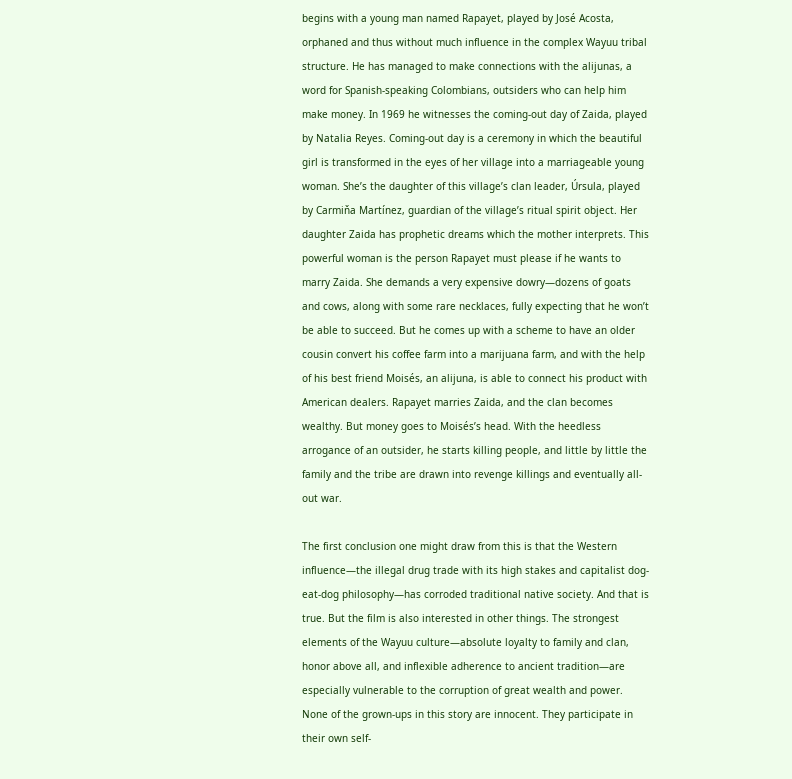begins with a young man named Rapayet, played by José Acosta, orphaned and thus without much influence in the complex Wayuu tribal structure. He has managed to make connections with the alijunas, a word for Spanish-speaking Colombians, outsiders who can help him make money. In 1969 he witnesses the coming-out day of Zaida, played by Natalia Reyes. Coming-out day is a ceremony in which the beautiful girl is transformed in the eyes of her village into a marriageable young woman. She’s the daughter of this village’s clan leader, Úrsula, played by Carmiňa Martínez, guardian of the village’s ritual spirit object. Her daughter Zaida has prophetic dreams which the mother interprets. This powerful woman is the person Rapayet must please if he wants to marry Zaida. She demands a very expensive dowry—dozens of goats and cows, along with some rare necklaces, fully expecting that he won’t be able to succeed. But he comes up with a scheme to have an older cousin convert his coffee farm into a marijuana farm, and with the help of his best friend Moisés, an alijuna, is able to connect his product with American dealers. Rapayet marries Zaida, and the clan becomes wealthy. But money goes to Moisés’s head. With the heedless arrogance of an outsider, he starts killing people, and little by little the family and the tribe are drawn into revenge killings and eventually all-out war.

The first conclusion one might draw from this is that the Western influence—the illegal drug trade with its high stakes and capitalist dog-eat-dog philosophy—has corroded traditional native society. And that is true. But the film is also interested in other things. The strongest elements of the Wayuu culture—absolute loyalty to family and clan, honor above all, and inflexible adherence to ancient tradition—are especially vulnerable to the corruption of great wealth and power. None of the grown-ups in this story are innocent. They participate in their own self-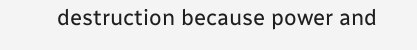destruction because power and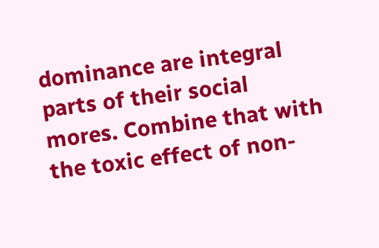dominance are integral parts of their social mores. Combine that with the toxic effect of non-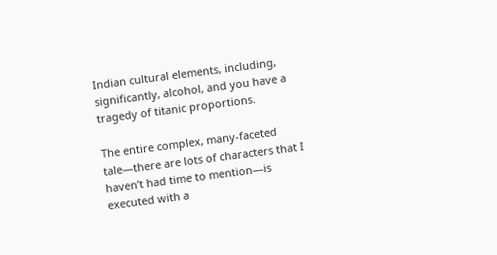Indian cultural elements, including, significantly, alcohol, and you have a tragedy of titanic proportions.

The entire complex, many-faceted tale—there are lots of characters that I haven’t had time to mention—is executed with a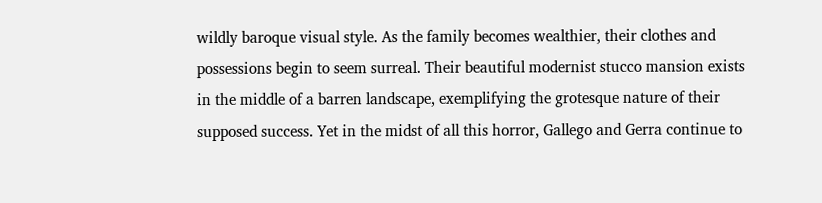wildly baroque visual style. As the family becomes wealthier, their clothes and possessions begin to seem surreal. Their beautiful modernist stucco mansion exists in the middle of a barren landscape, exemplifying the grotesque nature of their supposed success. Yet in the midst of all this horror, Gallego and Gerra continue to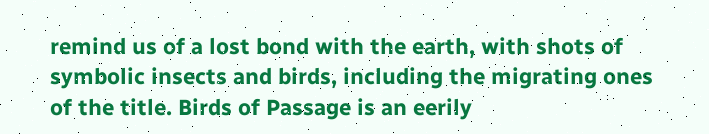remind us of a lost bond with the earth, with shots of symbolic insects and birds, including the migrating ones of the title. Birds of Passage is an eerily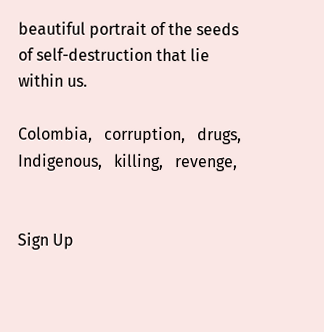beautiful portrait of the seeds of self-destruction that lie within us.

Colombia,   corruption,   drugs,   Indigenous,   killing,   revenge,


Sign Up